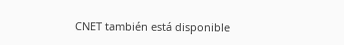CNET también está disponible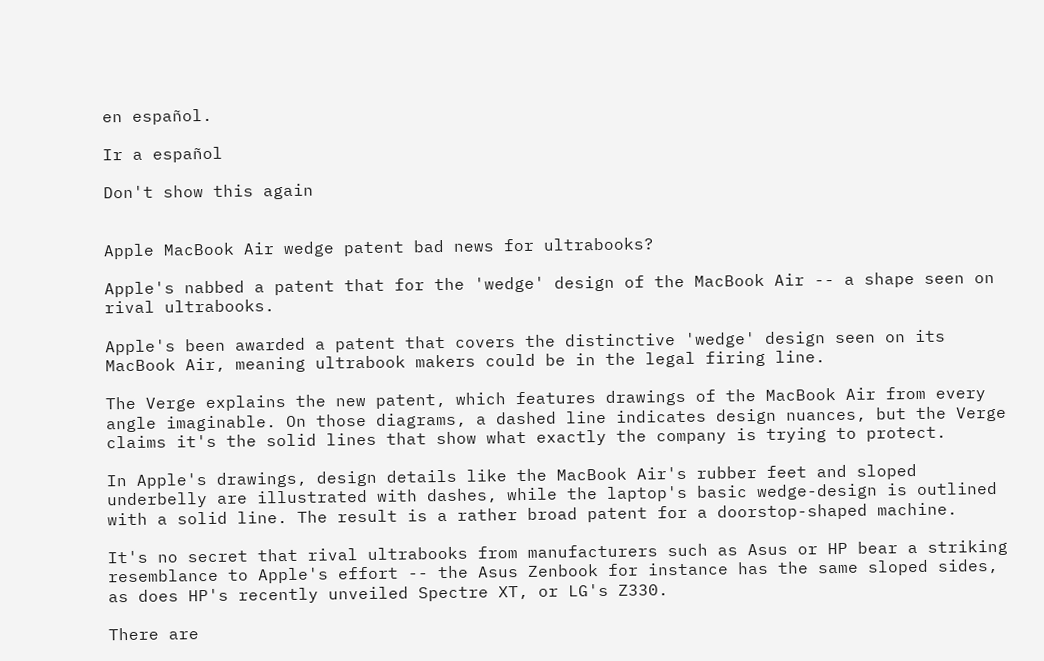en español.

Ir a español

Don't show this again


Apple MacBook Air wedge patent bad news for ultrabooks?

Apple's nabbed a patent that for the 'wedge' design of the MacBook Air -- a shape seen on rival ultrabooks.

Apple's been awarded a patent that covers the distinctive 'wedge' design seen on its MacBook Air, meaning ultrabook makers could be in the legal firing line.

The Verge explains the new patent, which features drawings of the MacBook Air from every angle imaginable. On those diagrams, a dashed line indicates design nuances, but the Verge claims it's the solid lines that show what exactly the company is trying to protect.

In Apple's drawings, design details like the MacBook Air's rubber feet and sloped underbelly are illustrated with dashes, while the laptop's basic wedge-design is outlined with a solid line. The result is a rather broad patent for a doorstop-shaped machine.

It's no secret that rival ultrabooks from manufacturers such as Asus or HP bear a striking resemblance to Apple's effort -- the Asus Zenbook for instance has the same sloped sides, as does HP's recently unveiled Spectre XT, or LG's Z330.

There are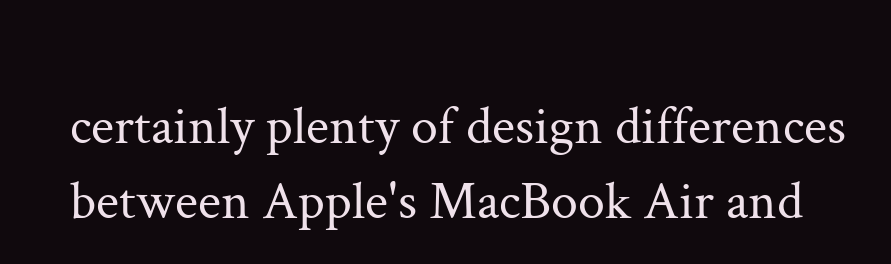certainly plenty of design differences between Apple's MacBook Air and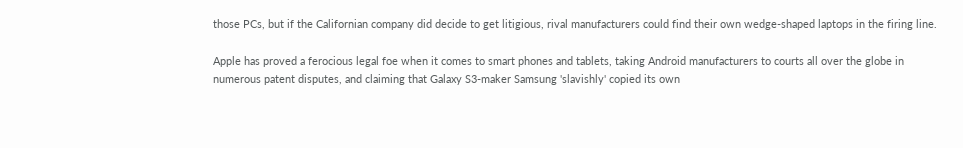those PCs, but if the Californian company did decide to get litigious, rival manufacturers could find their own wedge-shaped laptops in the firing line.

Apple has proved a ferocious legal foe when it comes to smart phones and tablets, taking Android manufacturers to courts all over the globe in numerous patent disputes, and claiming that Galaxy S3-maker Samsung 'slavishly' copied its own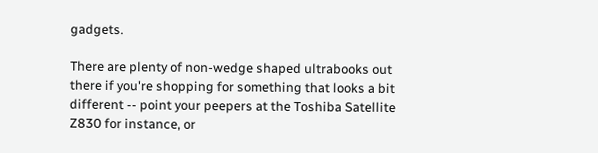gadgets.

There are plenty of non-wedge shaped ultrabooks out there if you're shopping for something that looks a bit different -- point your peepers at the Toshiba Satellite Z830 for instance, or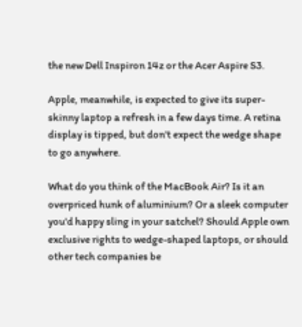the new Dell Inspiron 14z or the Acer Aspire S3.

Apple, meanwhile, is expected to give its super-skinny laptop a refresh in a few days time. A retina display is tipped, but don't expect the wedge shape to go anywhere.

What do you think of the MacBook Air? Is it an overpriced hunk of aluminium? Or a sleek computer you'd happy sling in your satchel? Should Apple own exclusive rights to wedge-shaped laptops, or should other tech companies be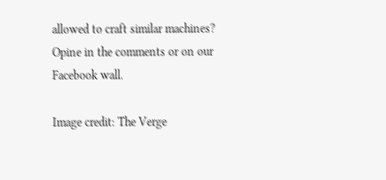allowed to craft similar machines? Opine in the comments or on our Facebook wall.

Image credit: The Verge